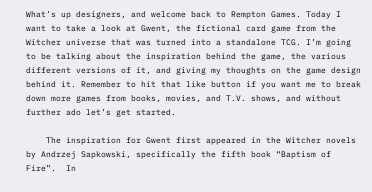What’s up designers, and welcome back to Rempton Games. Today I want to take a look at Gwent, the fictional card game from the Witcher universe that was turned into a standalone TCG. I’m going to be talking about the inspiration behind the game, the various different versions of it, and giving my thoughts on the game design behind it. Remember to hit that like button if you want me to break down more games from books, movies, and T.V. shows, and without further ado let’s get started.

    The inspiration for Gwent first appeared in the Witcher novels by Andrzej Sapkowski, specifically the fifth book “Baptism of Fire”.  In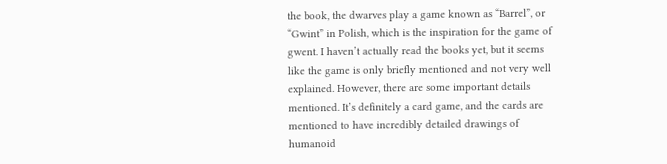the book, the dwarves play a game known as “Barrel”, or “Gwint” in Polish, which is the inspiration for the game of gwent. I haven’t actually read the books yet, but it seems like the game is only briefly mentioned and not very well explained. However, there are some important details mentioned. It’s definitely a card game, and the cards are mentioned to have incredibly detailed drawings of humanoid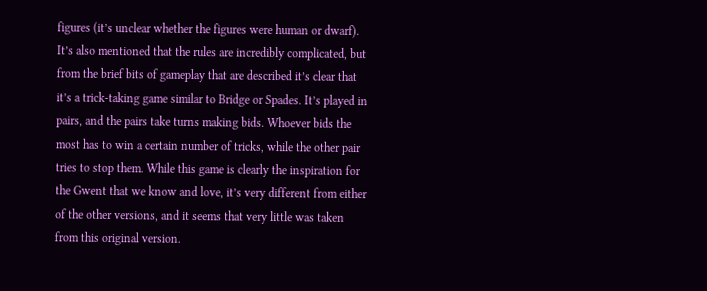figures (it’s unclear whether the figures were human or dwarf). It’s also mentioned that the rules are incredibly complicated, but from the brief bits of gameplay that are described it’s clear that it’s a trick-taking game similar to Bridge or Spades. It’s played in pairs, and the pairs take turns making bids. Whoever bids the most has to win a certain number of tricks, while the other pair tries to stop them. While this game is clearly the inspiration for the Gwent that we know and love, it’s very different from either of the other versions, and it seems that very little was taken from this original version.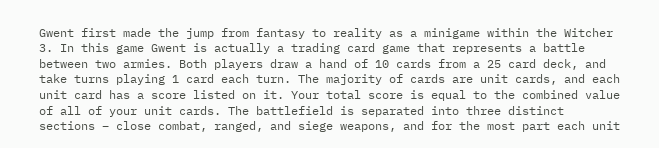Gwent first made the jump from fantasy to reality as a minigame within the Witcher 3. In this game Gwent is actually a trading card game that represents a battle between two armies. Both players draw a hand of 10 cards from a 25 card deck, and take turns playing 1 card each turn. The majority of cards are unit cards, and each unit card has a score listed on it. Your total score is equal to the combined value of all of your unit cards. The battlefield is separated into three distinct sections – close combat, ranged, and siege weapons, and for the most part each unit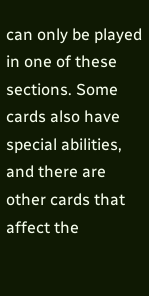can only be played in one of these sections. Some cards also have special abilities, and there are other cards that affect the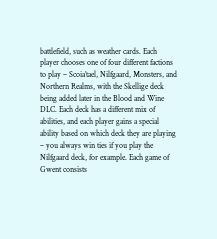battlefield, such as weather cards. Each player chooses one of four different factions to play – Scoia’tael, Nilfgaard, Monsters, and Northern Realms, with the Skellige deck being added later in the Blood and Wine DLC. Each deck has a different mix of abilities, and each player gains a special ability based on which deck they are playing – you always win ties if you play the Nilfgaard deck, for example. Each game of Gwent consists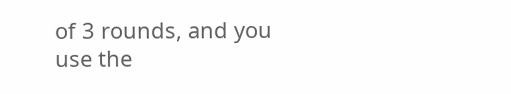of 3 rounds, and you use the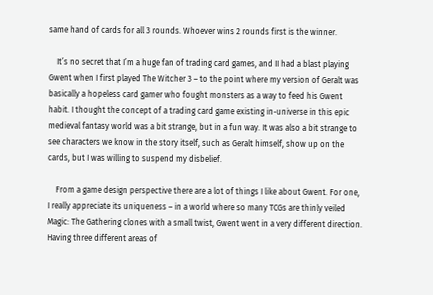same hand of cards for all 3 rounds. Whoever wins 2 rounds first is the winner.

    It’s no secret that I’m a huge fan of trading card games, and II had a blast playing Gwent when I first played The Witcher 3 – to the point where my version of Geralt was basically a hopeless card gamer who fought monsters as a way to feed his Gwent habit. I thought the concept of a trading card game existing in-universe in this epic medieval fantasy world was a bit strange, but in a fun way. It was also a bit strange to see characters we know in the story itself, such as Geralt himself, show up on the cards, but I was willing to suspend my disbelief.

    From a game design perspective there are a lot of things I like about Gwent. For one, I really appreciate its uniqueness – in a world where so many TCGs are thinly veiled Magic: The Gathering clones with a small twist, Gwent went in a very different direction. Having three different areas of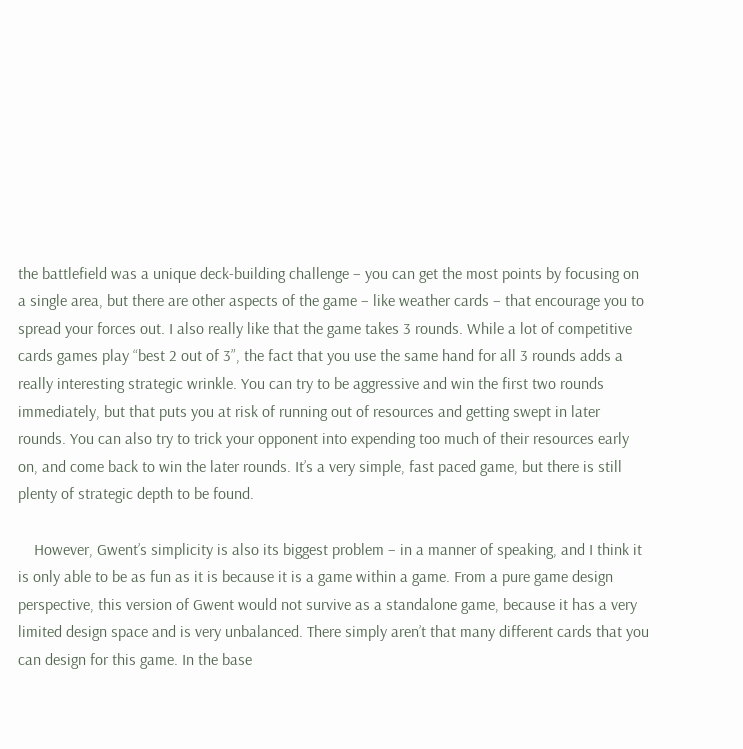the battlefield was a unique deck-building challenge – you can get the most points by focusing on a single area, but there are other aspects of the game – like weather cards – that encourage you to spread your forces out. I also really like that the game takes 3 rounds. While a lot of competitive cards games play “best 2 out of 3”, the fact that you use the same hand for all 3 rounds adds a really interesting strategic wrinkle. You can try to be aggressive and win the first two rounds immediately, but that puts you at risk of running out of resources and getting swept in later rounds. You can also try to trick your opponent into expending too much of their resources early on, and come back to win the later rounds. It’s a very simple, fast paced game, but there is still plenty of strategic depth to be found.

    However, Gwent’s simplicity is also its biggest problem – in a manner of speaking, and I think it is only able to be as fun as it is because it is a game within a game. From a pure game design perspective, this version of Gwent would not survive as a standalone game, because it has a very limited design space and is very unbalanced. There simply aren’t that many different cards that you can design for this game. In the base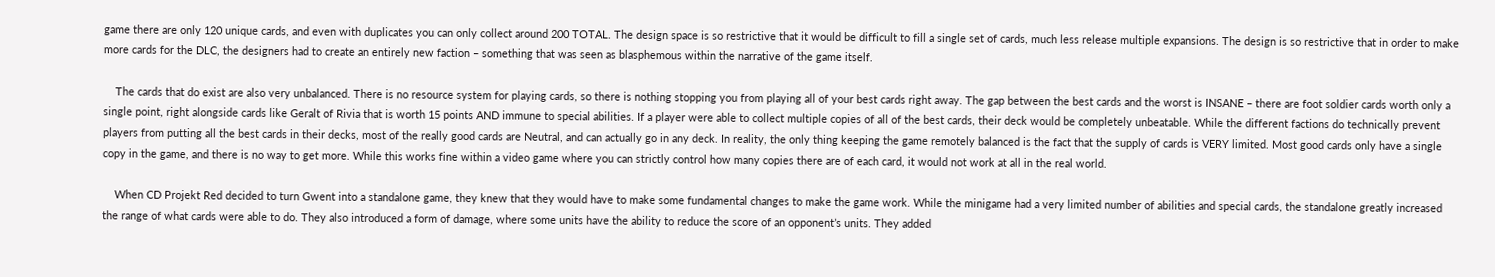game there are only 120 unique cards, and even with duplicates you can only collect around 200 TOTAL. The design space is so restrictive that it would be difficult to fill a single set of cards, much less release multiple expansions. The design is so restrictive that in order to make more cards for the DLC, the designers had to create an entirely new faction – something that was seen as blasphemous within the narrative of the game itself.

    The cards that do exist are also very unbalanced. There is no resource system for playing cards, so there is nothing stopping you from playing all of your best cards right away. The gap between the best cards and the worst is INSANE – there are foot soldier cards worth only a single point, right alongside cards like Geralt of Rivia that is worth 15 points AND immune to special abilities. If a player were able to collect multiple copies of all of the best cards, their deck would be completely unbeatable. While the different factions do technically prevent players from putting all the best cards in their decks, most of the really good cards are Neutral, and can actually go in any deck. In reality, the only thing keeping the game remotely balanced is the fact that the supply of cards is VERY limited. Most good cards only have a single copy in the game, and there is no way to get more. While this works fine within a video game where you can strictly control how many copies there are of each card, it would not work at all in the real world.

    When CD Projekt Red decided to turn Gwent into a standalone game, they knew that they would have to make some fundamental changes to make the game work. While the minigame had a very limited number of abilities and special cards, the standalone greatly increased the range of what cards were able to do. They also introduced a form of damage, where some units have the ability to reduce the score of an opponent’s units. They added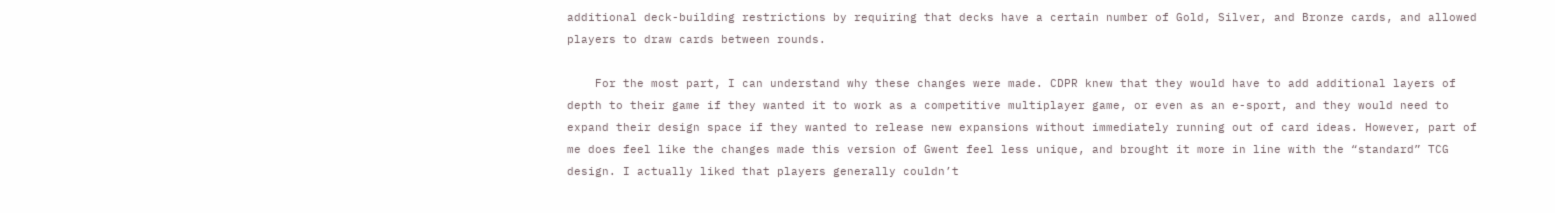additional deck-building restrictions by requiring that decks have a certain number of Gold, Silver, and Bronze cards, and allowed players to draw cards between rounds.

    For the most part, I can understand why these changes were made. CDPR knew that they would have to add additional layers of depth to their game if they wanted it to work as a competitive multiplayer game, or even as an e-sport, and they would need to expand their design space if they wanted to release new expansions without immediately running out of card ideas. However, part of me does feel like the changes made this version of Gwent feel less unique, and brought it more in line with the “standard” TCG design. I actually liked that players generally couldn’t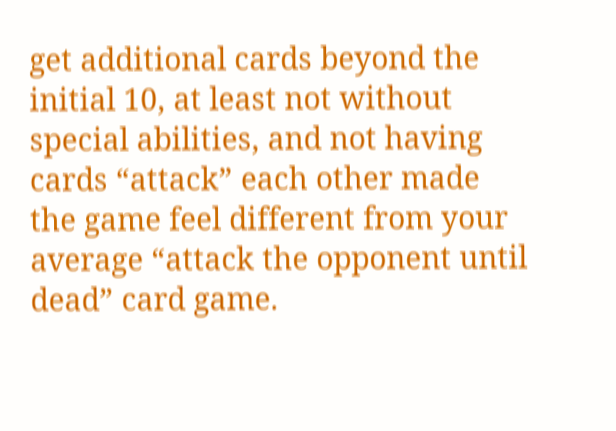get additional cards beyond the initial 10, at least not without special abilities, and not having cards “attack” each other made the game feel different from your average “attack the opponent until dead” card game.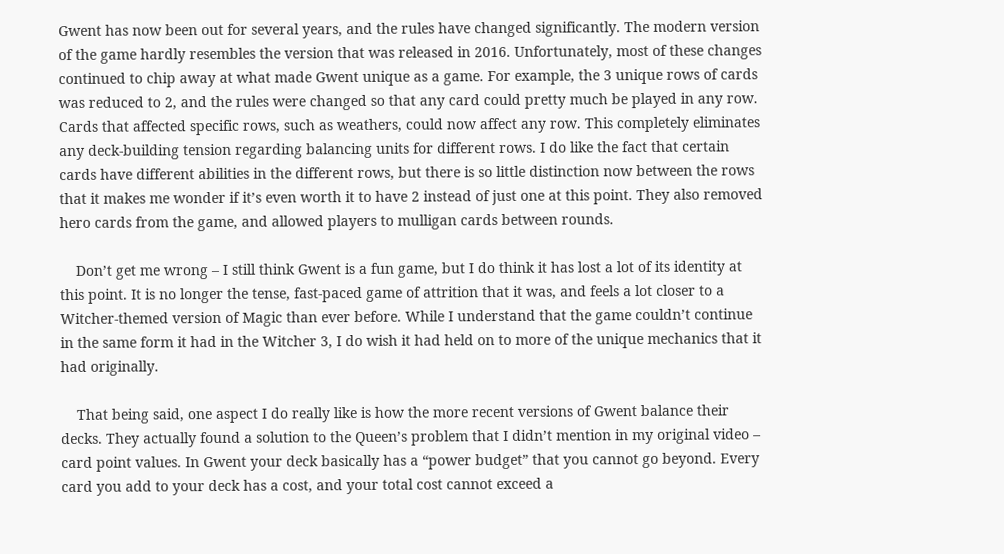Gwent has now been out for several years, and the rules have changed significantly. The modern version of the game hardly resembles the version that was released in 2016. Unfortunately, most of these changes continued to chip away at what made Gwent unique as a game. For example, the 3 unique rows of cards was reduced to 2, and the rules were changed so that any card could pretty much be played in any row. Cards that affected specific rows, such as weathers, could now affect any row. This completely eliminates any deck-building tension regarding balancing units for different rows. I do like the fact that certain cards have different abilities in the different rows, but there is so little distinction now between the rows that it makes me wonder if it’s even worth it to have 2 instead of just one at this point. They also removed hero cards from the game, and allowed players to mulligan cards between rounds.

    Don’t get me wrong – I still think Gwent is a fun game, but I do think it has lost a lot of its identity at this point. It is no longer the tense, fast-paced game of attrition that it was, and feels a lot closer to a Witcher-themed version of Magic than ever before. While I understand that the game couldn’t continue in the same form it had in the Witcher 3, I do wish it had held on to more of the unique mechanics that it had originally.

    That being said, one aspect I do really like is how the more recent versions of Gwent balance their decks. They actually found a solution to the Queen’s problem that I didn’t mention in my original video – card point values. In Gwent your deck basically has a “power budget” that you cannot go beyond. Every card you add to your deck has a cost, and your total cost cannot exceed a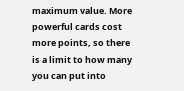maximum value. More powerful cards cost more points, so there is a limit to how many you can put into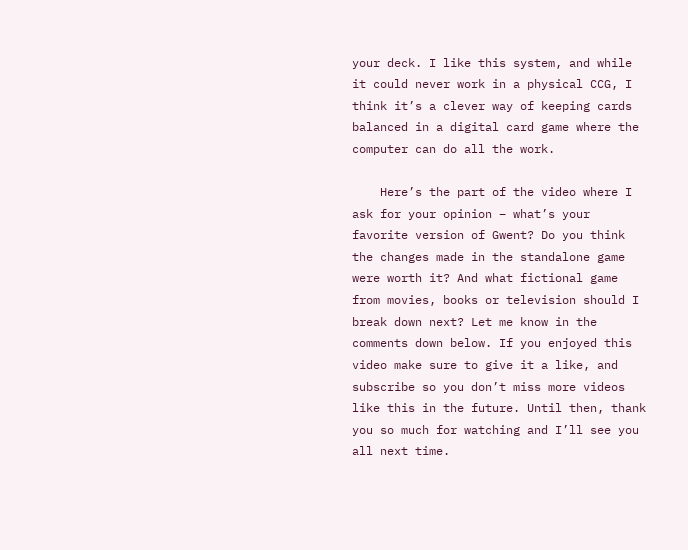your deck. I like this system, and while it could never work in a physical CCG, I think it’s a clever way of keeping cards balanced in a digital card game where the computer can do all the work.

    Here’s the part of the video where I ask for your opinion – what’s your favorite version of Gwent? Do you think the changes made in the standalone game were worth it? And what fictional game from movies, books or television should I break down next? Let me know in the comments down below. If you enjoyed this video make sure to give it a like, and subscribe so you don’t miss more videos like this in the future. Until then, thank you so much for watching and I’ll see you all next time.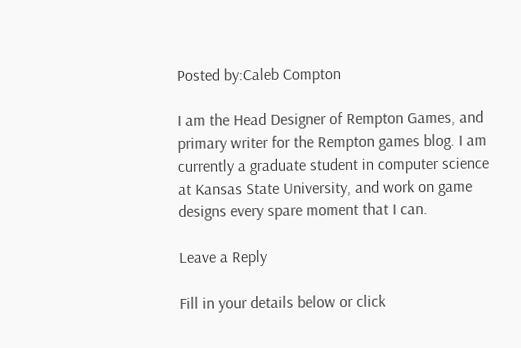Posted by:Caleb Compton

I am the Head Designer of Rempton Games, and primary writer for the Rempton games blog. I am currently a graduate student in computer science at Kansas State University, and work on game designs every spare moment that I can.

Leave a Reply

Fill in your details below or click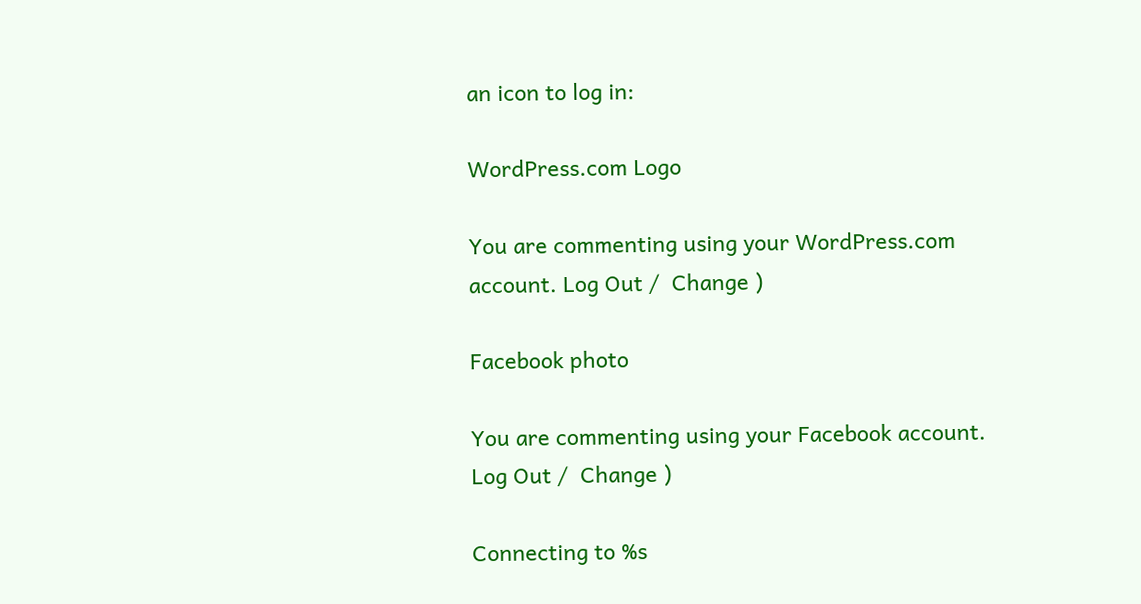an icon to log in:

WordPress.com Logo

You are commenting using your WordPress.com account. Log Out /  Change )

Facebook photo

You are commenting using your Facebook account. Log Out /  Change )

Connecting to %s